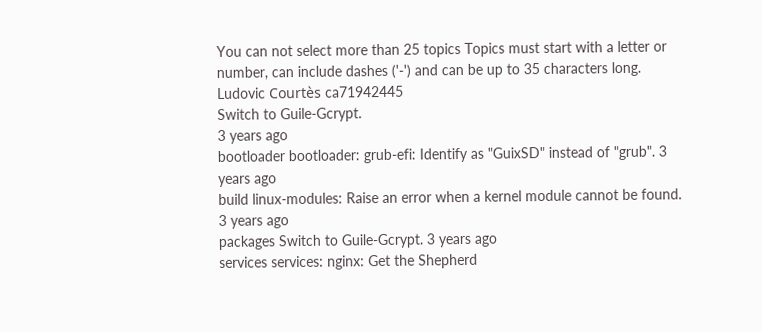You can not select more than 25 topics Topics must start with a letter or number, can include dashes ('-') and can be up to 35 characters long.
Ludovic Courtès ca71942445
Switch to Guile-Gcrypt.
3 years ago
bootloader bootloader: grub-efi: Identify as "GuixSD" instead of "grub". 3 years ago
build linux-modules: Raise an error when a kernel module cannot be found. 3 years ago
packages Switch to Guile-Gcrypt. 3 years ago
services services: nginx: Get the Shepherd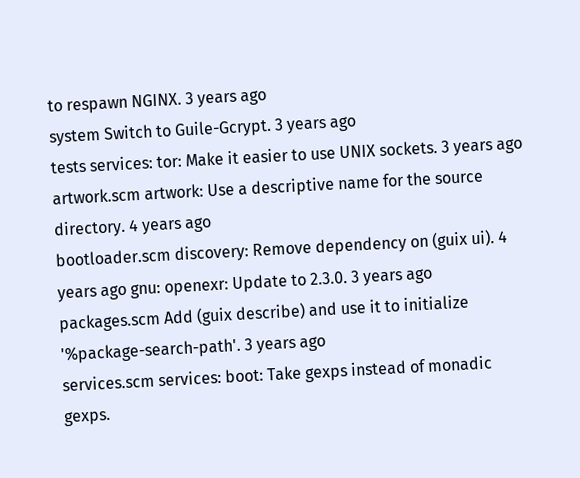to respawn NGINX. 3 years ago
system Switch to Guile-Gcrypt. 3 years ago
tests services: tor: Make it easier to use UNIX sockets. 3 years ago
artwork.scm artwork: Use a descriptive name for the source directory. 4 years ago
bootloader.scm discovery: Remove dependency on (guix ui). 4 years ago gnu: openexr: Update to 2.3.0. 3 years ago
packages.scm Add (guix describe) and use it to initialize '%package-search-path'. 3 years ago
services.scm services: boot: Take gexps instead of monadic gexps.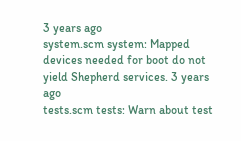3 years ago
system.scm system: Mapped devices needed for boot do not yield Shepherd services. 3 years ago
tests.scm tests: Warn about test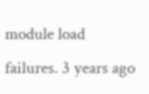module load failures. 3 years ago